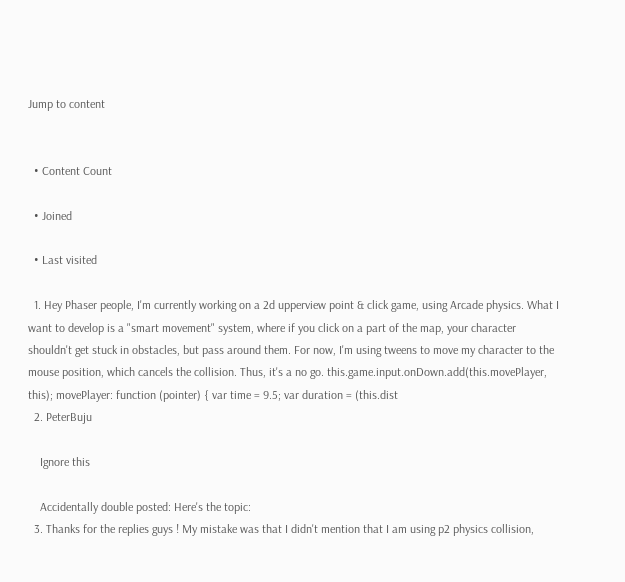Jump to content


  • Content Count

  • Joined

  • Last visited

  1. Hey Phaser people, I'm currently working on a 2d upperview point & click game, using Arcade physics. What I want to develop is a "smart movement" system, where if you click on a part of the map, your character shouldn't get stuck in obstacles, but pass around them. For now, I'm using tweens to move my character to the mouse position, which cancels the collision. Thus, it's a no go. this.game.input.onDown.add(this.movePlayer, this); movePlayer: function (pointer) { var time = 9.5; var duration = (this.dist
  2. PeterBuju

    Ignore this

    Accidentally double posted: Here's the topic:
  3. Thanks for the replies guys ! My mistake was that I didn't mention that I am using p2 physics collision,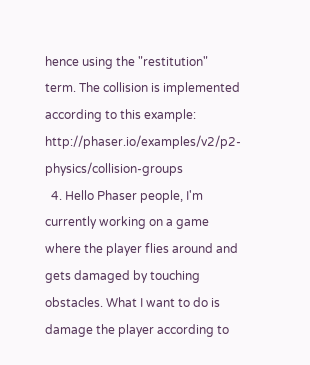hence using the "restitution" term. The collision is implemented according to this example: http://phaser.io/examples/v2/p2-physics/collision-groups
  4. Hello Phaser people, I'm currently working on a game where the player flies around and gets damaged by touching obstacles. What I want to do is damage the player according to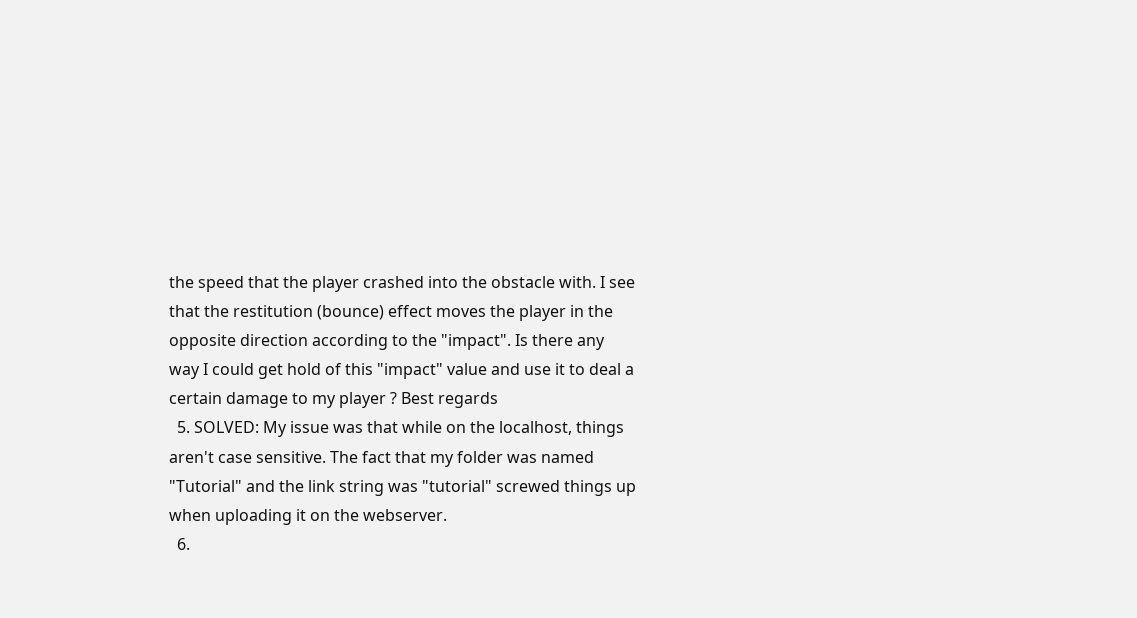the speed that the player crashed into the obstacle with. I see that the restitution (bounce) effect moves the player in the opposite direction according to the "impact". Is there any way I could get hold of this "impact" value and use it to deal a certain damage to my player ? Best regards
  5. SOLVED: My issue was that while on the localhost, things aren't case sensitive. The fact that my folder was named "Tutorial" and the link string was "tutorial" screwed things up when uploading it on the webserver.
  6.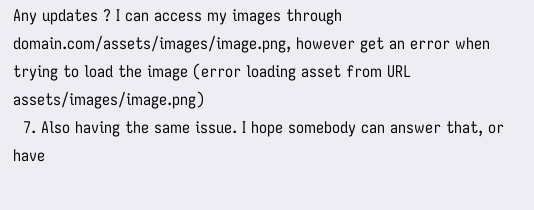Any updates ? I can access my images through domain.com/assets/images/image.png, however get an error when trying to load the image (error loading asset from URL assets/images/image.png)
  7. Also having the same issue. I hope somebody can answer that, or have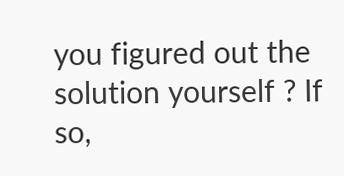you figured out the solution yourself ? If so,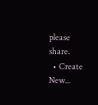please share.
  • Create New...